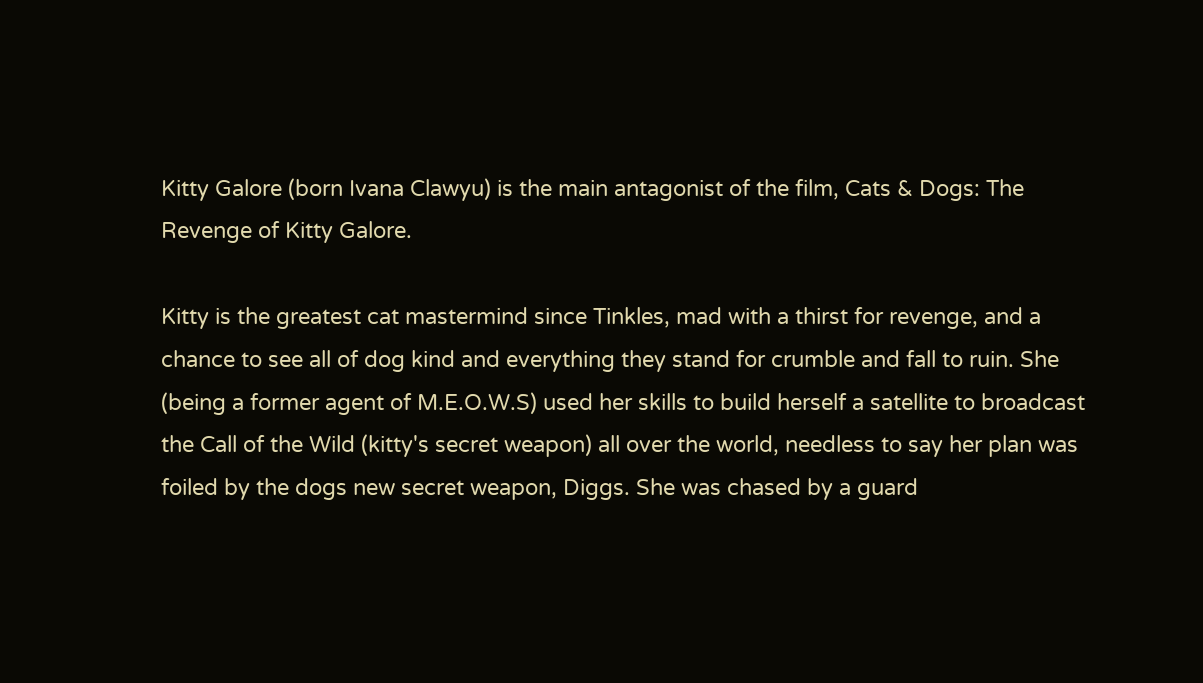Kitty Galore (born Ivana Clawyu) is the main antagonist of the film, Cats & Dogs: The Revenge of Kitty Galore.

Kitty is the greatest cat mastermind since Tinkles, mad with a thirst for revenge, and a chance to see all of dog kind and everything they stand for crumble and fall to ruin. She (being a former agent of M.E.O.W.S) used her skills to build herself a satellite to broadcast the Call of the Wild (kitty's secret weapon) all over the world, needless to say her plan was foiled by the dogs new secret weapon, Diggs. She was chased by a guard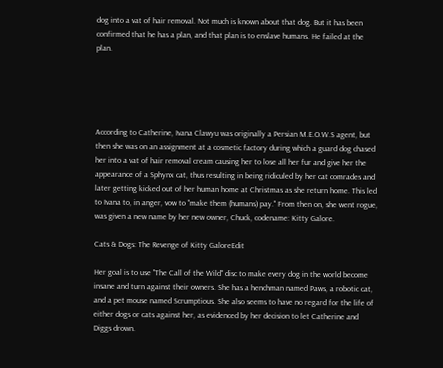dog into a vat of hair removal. Not much is known about that dog. But it has been confirmed that he has a plan, and that plan is to enslave humans. He failed at the plan.





According to Catherine, Ivana Clawyu was originally a Persian M.E.O.W.S agent, but then she was on an assignment at a cosmetic factory during which a guard dog chased her into a vat of hair removal cream causing her to lose all her fur and give her the appearance of a Sphynx cat, thus resulting in being ridiculed by her cat comrades and later getting kicked out of her human home at Christmas as she return home. This led to Ivana to, in anger, vow to "make them (humans) pay." From then on, she went rogue, was given a new name by her new owner, Chuck, codename: Kitty Galore.

Cats & Dogs: The Revenge of Kitty GaloreEdit

Her goal is to use "The Call of the Wild" disc to make every dog in the world become insane and turn against their owners. She has a henchman named Paws, a robotic cat, and a pet mouse named Scrumptious. She also seems to have no regard for the life of either dogs or cats against her, as evidenced by her decision to let Catherine and Diggs drown.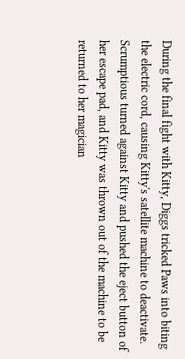During the final fight with Kitty, Diggs tricked Paws into biting the electric cord, causing Kitty's satellite machine to deactivate. Scrumptious turned against Kitty and pushed the eject button of her escape pad, and Kitty was thrown out of the machine to be returned to her magician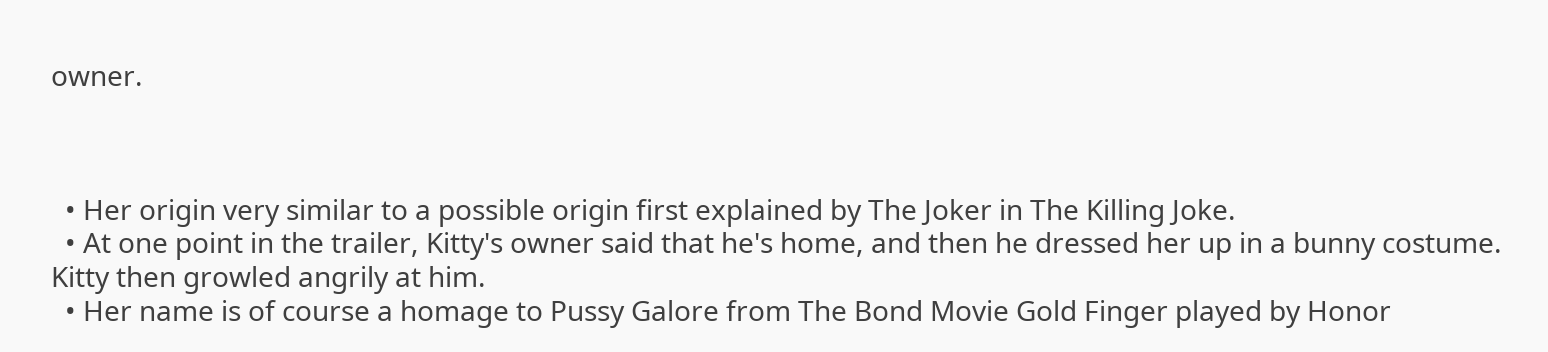owner.



  • Her origin very similar to a possible origin first explained by The Joker in The Killing Joke.
  • At one point in the trailer, Kitty's owner said that he's home, and then he dressed her up in a bunny costume. Kitty then growled angrily at him.
  • Her name is of course a homage to Pussy Galore from The Bond Movie Gold Finger played by Honor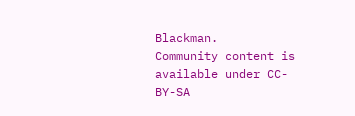Blackman.
Community content is available under CC-BY-SA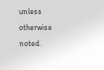unless otherwise noted.